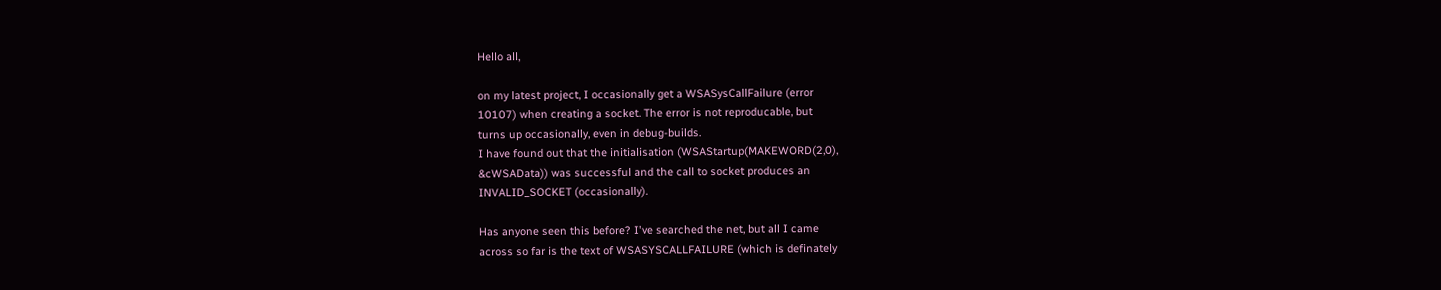Hello all,

on my latest project, I occasionally get a WSASysCallFailure (error
10107) when creating a socket. The error is not reproducable, but
turns up occasionally, even in debug-builds.
I have found out that the initialisation (WSAStartup(MAKEWORD(2,0),
&cWSAData)) was successful and the call to socket produces an
INVALID_SOCKET (occasionally).

Has anyone seen this before? I've searched the net, but all I came
across so far is the text of WSASYSCALLFAILURE (which is definately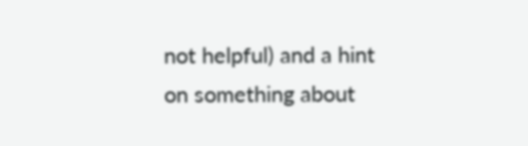not helpful) and a hint on something about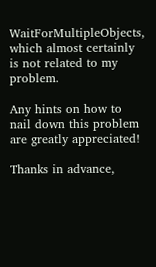WaitForMultipleObjects,
which almost certainly is not related to my problem.

Any hints on how to nail down this problem are greatly appreciated!

Thanks in advance,